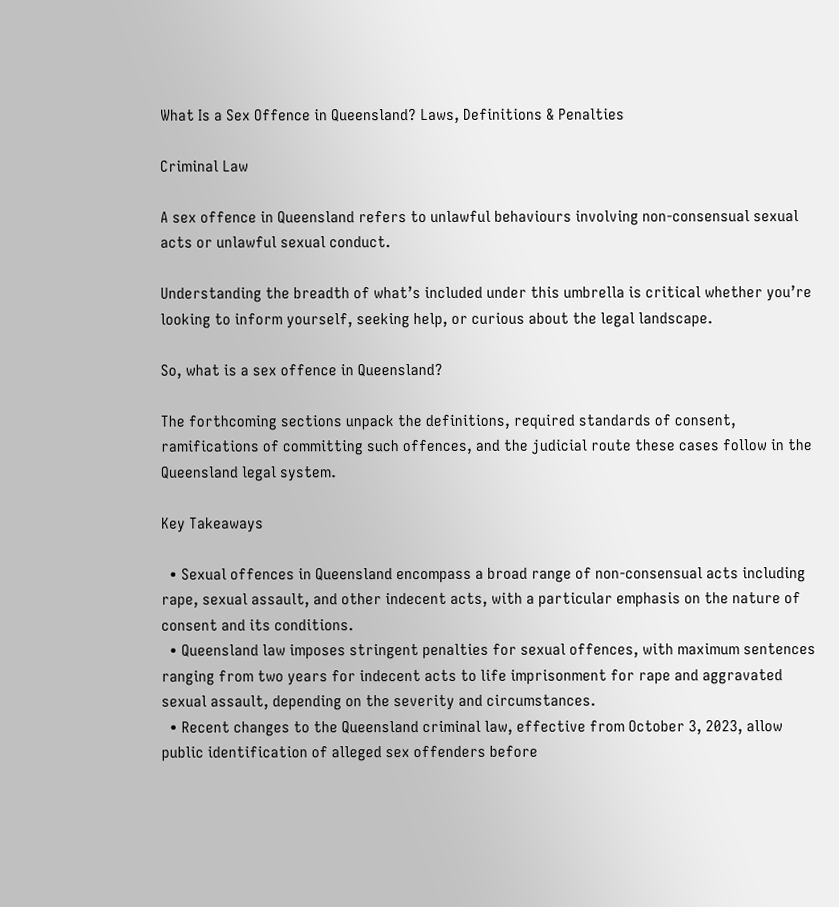What Is a Sex Offence in Queensland? Laws, Definitions & Penalties

Criminal Law

A sex offence in Queensland refers to unlawful behaviours involving non-consensual sexual acts or unlawful sexual conduct.

Understanding the breadth of what’s included under this umbrella is critical whether you’re looking to inform yourself, seeking help, or curious about the legal landscape.

So, what is a sex offence in Queensland?

The forthcoming sections unpack the definitions, required standards of consent, ramifications of committing such offences, and the judicial route these cases follow in the Queensland legal system.

Key Takeaways

  • Sexual offences in Queensland encompass a broad range of non-consensual acts including rape, sexual assault, and other indecent acts, with a particular emphasis on the nature of consent and its conditions.
  • Queensland law imposes stringent penalties for sexual offences, with maximum sentences ranging from two years for indecent acts to life imprisonment for rape and aggravated sexual assault, depending on the severity and circumstances.
  • Recent changes to the Queensland criminal law, effective from October 3, 2023, allow public identification of alleged sex offenders before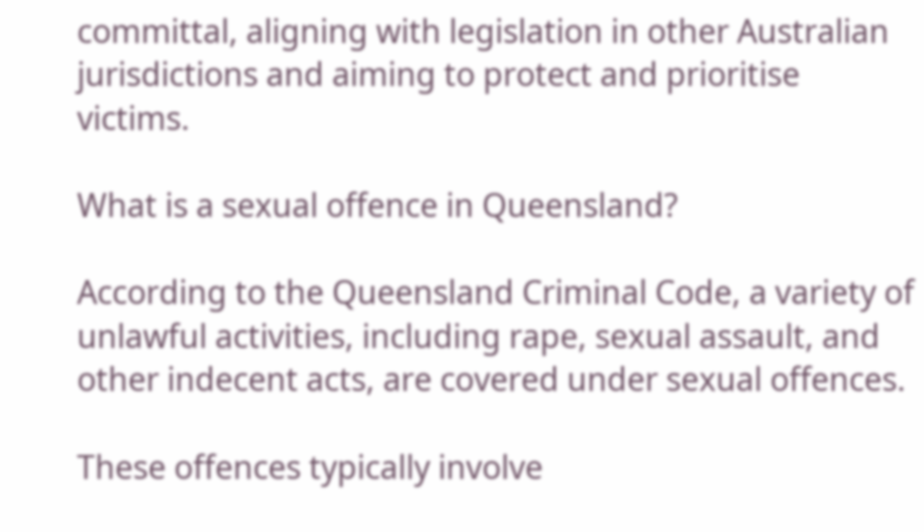committal, aligning with legislation in other Australian jurisdictions and aiming to protect and prioritise victims.

What is a sexual offence in Queensland?

According to the Queensland Criminal Code, a variety of unlawful activities, including rape, sexual assault, and other indecent acts, are covered under sexual offences.

These offences typically involve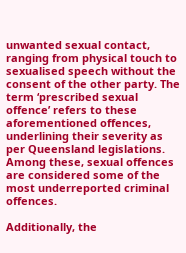unwanted sexual contact, ranging from physical touch to sexualised speech without the consent of the other party. The term ‘prescribed sexual offence’ refers to these aforementioned offences, underlining their severity as per Queensland legislations. Among these, sexual offences are considered some of the most underreported criminal offences.

Additionally, the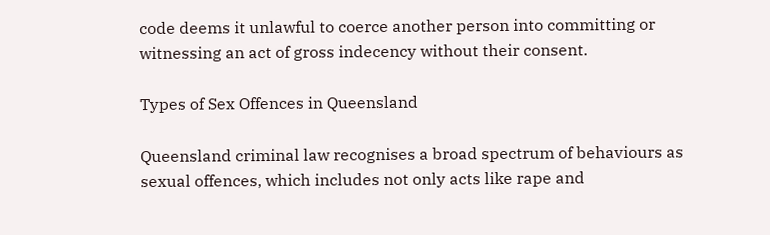code deems it unlawful to coerce another person into committing or witnessing an act of gross indecency without their consent.

Types of Sex Offences in Queensland

Queensland criminal law recognises a broad spectrum of behaviours as sexual offences, which includes not only acts like rape and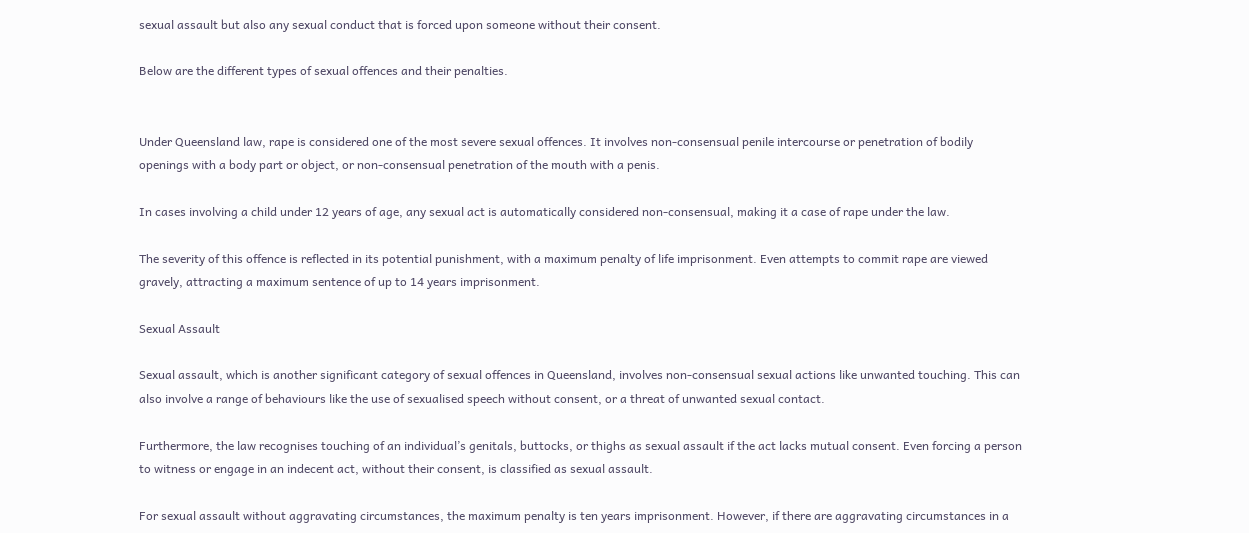sexual assault but also any sexual conduct that is forced upon someone without their consent.

Below are the different types of sexual offences and their penalties.


Under Queensland law, rape is considered one of the most severe sexual offences. It involves non-consensual penile intercourse or penetration of bodily openings with a body part or object, or non-consensual penetration of the mouth with a penis.

In cases involving a child under 12 years of age, any sexual act is automatically considered non-consensual, making it a case of rape under the law.

The severity of this offence is reflected in its potential punishment, with a maximum penalty of life imprisonment. Even attempts to commit rape are viewed gravely, attracting a maximum sentence of up to 14 years imprisonment.

Sexual Assault

Sexual assault, which is another significant category of sexual offences in Queensland, involves non-consensual sexual actions like unwanted touching. This can also involve a range of behaviours like the use of sexualised speech without consent, or a threat of unwanted sexual contact.

Furthermore, the law recognises touching of an individual’s genitals, buttocks, or thighs as sexual assault if the act lacks mutual consent. Even forcing a person to witness or engage in an indecent act, without their consent, is classified as sexual assault.

For sexual assault without aggravating circumstances, the maximum penalty is ten years imprisonment. However, if there are aggravating circumstances in a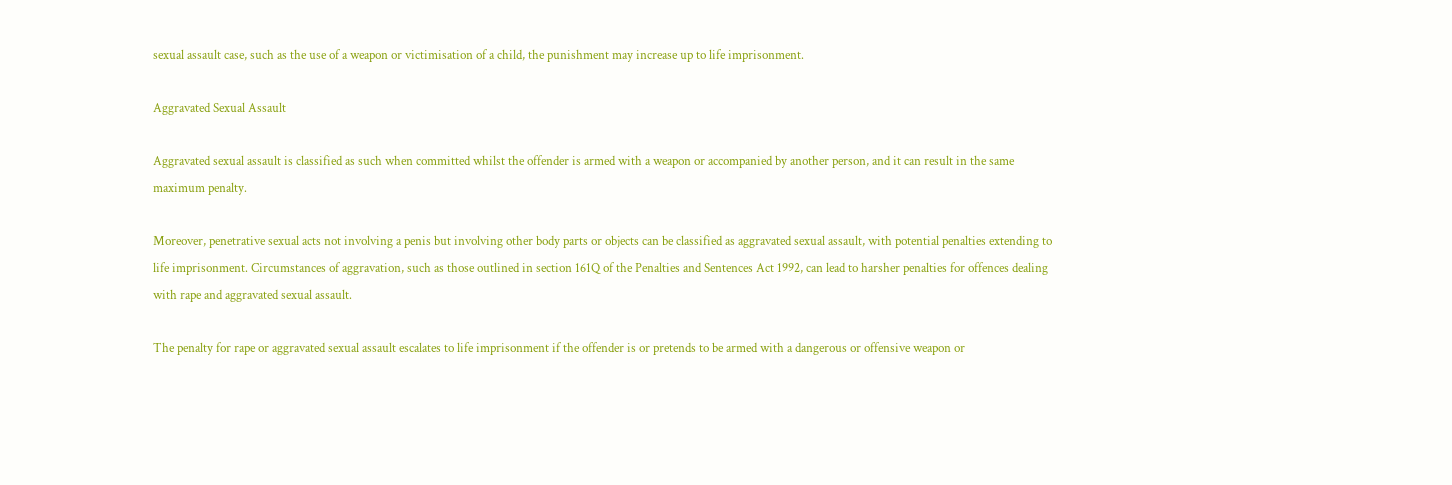sexual assault case, such as the use of a weapon or victimisation of a child, the punishment may increase up to life imprisonment.

Aggravated Sexual Assault

Aggravated sexual assault is classified as such when committed whilst the offender is armed with a weapon or accompanied by another person, and it can result in the same maximum penalty.

Moreover, penetrative sexual acts not involving a penis but involving other body parts or objects can be classified as aggravated sexual assault, with potential penalties extending to life imprisonment. Circumstances of aggravation, such as those outlined in section 161Q of the Penalties and Sentences Act 1992, can lead to harsher penalties for offences dealing with rape and aggravated sexual assault.

The penalty for rape or aggravated sexual assault escalates to life imprisonment if the offender is or pretends to be armed with a dangerous or offensive weapon or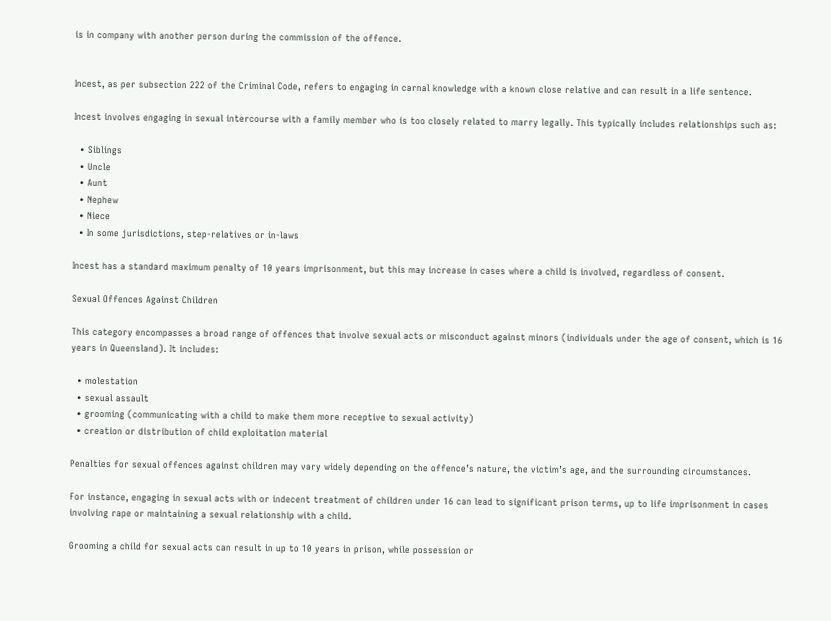is in company with another person during the commission of the offence.


Incest, as per subsection 222 of the Criminal Code, refers to engaging in carnal knowledge with a known close relative and can result in a life sentence.

Incest involves engaging in sexual intercourse with a family member who is too closely related to marry legally. This typically includes relationships such as:

  • Siblings
  • Uncle
  • Aunt
  • Nephew
  • Niece
  • In some jurisdictions, step-relatives or in-laws

Incest has a standard maximum penalty of 10 years imprisonment, but this may increase in cases where a child is involved, regardless of consent.

Sexual Offences Against Children

This category encompasses a broad range of offences that involve sexual acts or misconduct against minors (individuals under the age of consent, which is 16 years in Queensland). It includes:

  • molestation
  • sexual assault
  • grooming (communicating with a child to make them more receptive to sexual activity)
  • creation or distribution of child exploitation material

Penalties for sexual offences against children may vary widely depending on the offence’s nature, the victim’s age, and the surrounding circumstances.

For instance, engaging in sexual acts with or indecent treatment of children under 16 can lead to significant prison terms, up to life imprisonment in cases involving rape or maintaining a sexual relationship with a child.

Grooming a child for sexual acts can result in up to 10 years in prison, while possession or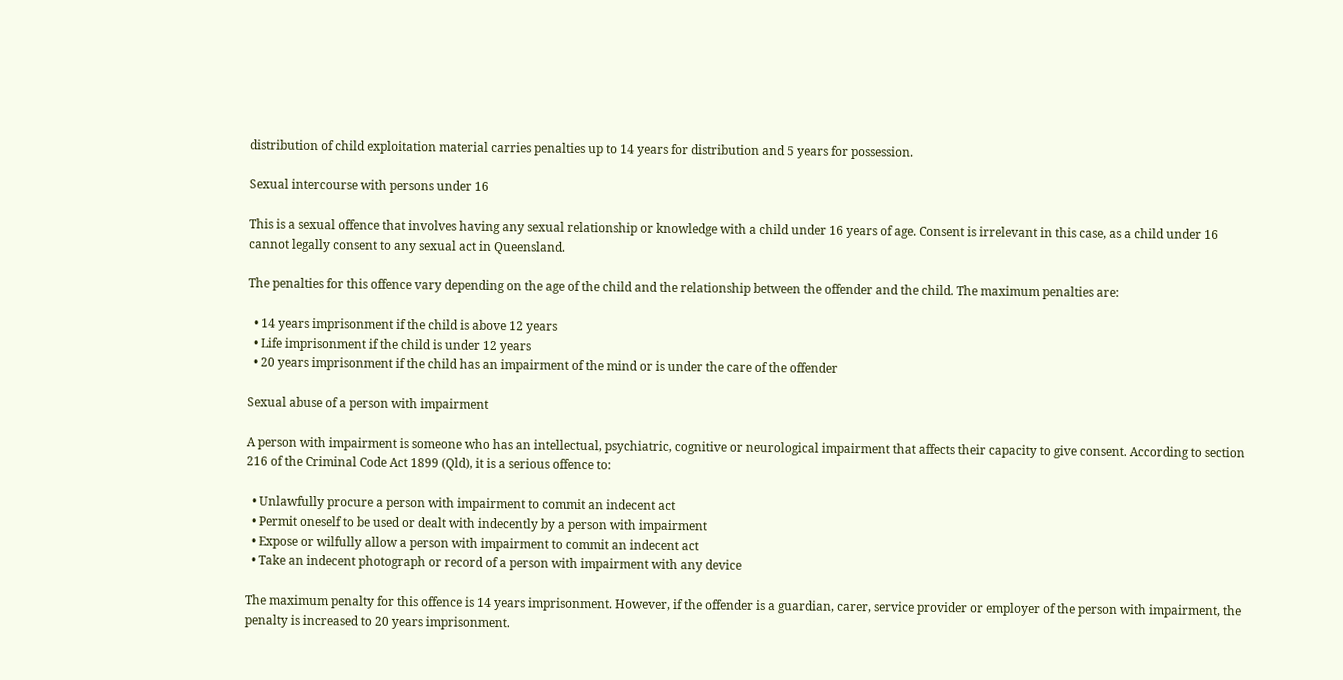distribution of child exploitation material carries penalties up to 14 years for distribution and 5 years for possession.

Sexual intercourse with persons under 16

This is a sexual offence that involves having any sexual relationship or knowledge with a child under 16 years of age. Consent is irrelevant in this case, as a child under 16 cannot legally consent to any sexual act in Queensland.

The penalties for this offence vary depending on the age of the child and the relationship between the offender and the child. The maximum penalties are:

  • 14 years imprisonment if the child is above 12 years
  • Life imprisonment if the child is under 12 years
  • 20 years imprisonment if the child has an impairment of the mind or is under the care of the offender

Sexual abuse of a person with impairment

A person with impairment is someone who has an intellectual, psychiatric, cognitive or neurological impairment that affects their capacity to give consent. According to section 216 of the Criminal Code Act 1899 (Qld), it is a serious offence to:

  • Unlawfully procure a person with impairment to commit an indecent act
  • Permit oneself to be used or dealt with indecently by a person with impairment
  • Expose or wilfully allow a person with impairment to commit an indecent act
  • Take an indecent photograph or record of a person with impairment with any device

The maximum penalty for this offence is 14 years imprisonment. However, if the offender is a guardian, carer, service provider or employer of the person with impairment, the penalty is increased to 20 years imprisonment.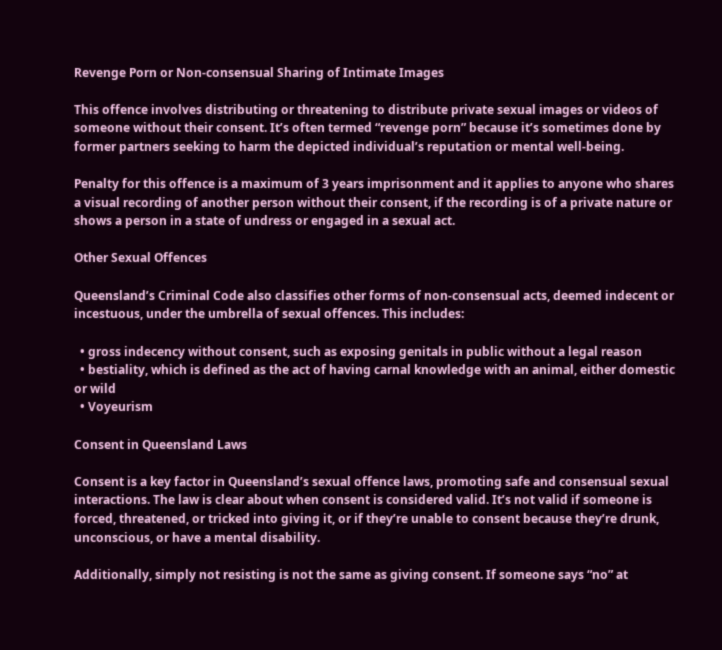Revenge Porn or Non-consensual Sharing of Intimate Images

This offence involves distributing or threatening to distribute private sexual images or videos of someone without their consent. It’s often termed “revenge porn” because it’s sometimes done by former partners seeking to harm the depicted individual’s reputation or mental well-being.

Penalty for this offence is a maximum of 3 years imprisonment and it applies to anyone who shares a visual recording of another person without their consent, if the recording is of a private nature or shows a person in a state of undress or engaged in a sexual act.

Other Sexual Offences

Queensland’s Criminal Code also classifies other forms of non-consensual acts, deemed indecent or incestuous, under the umbrella of sexual offences. This includes:

  • gross indecency without consent, such as exposing genitals in public without a legal reason
  • bestiality, which is defined as the act of having carnal knowledge with an animal, either domestic or wild
  • Voyeurism

Consent in Queensland Laws

Consent is a key factor in Queensland’s sexual offence laws, promoting safe and consensual sexual interactions. The law is clear about when consent is considered valid. It’s not valid if someone is forced, threatened, or tricked into giving it, or if they’re unable to consent because they’re drunk, unconscious, or have a mental disability.

Additionally, simply not resisting is not the same as giving consent. If someone says “no” at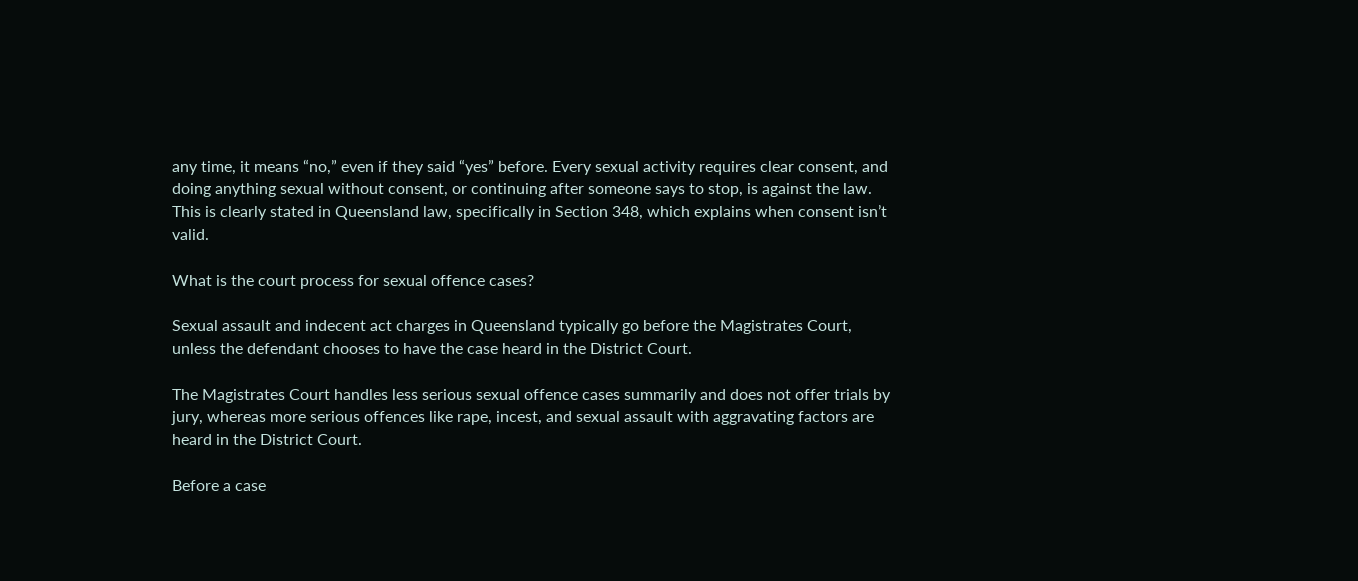any time, it means “no,” even if they said “yes” before. Every sexual activity requires clear consent, and doing anything sexual without consent, or continuing after someone says to stop, is against the law. This is clearly stated in Queensland law, specifically in Section 348, which explains when consent isn’t valid.

What is the court process for sexual offence cases?

Sexual assault and indecent act charges in Queensland typically go before the Magistrates Court, unless the defendant chooses to have the case heard in the District Court.

The Magistrates Court handles less serious sexual offence cases summarily and does not offer trials by jury, whereas more serious offences like rape, incest, and sexual assault with aggravating factors are heard in the District Court.

Before a case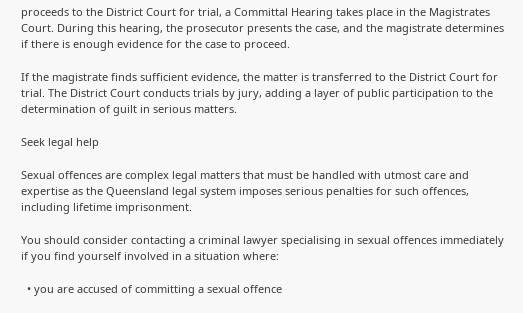proceeds to the District Court for trial, a Committal Hearing takes place in the Magistrates Court. During this hearing, the prosecutor presents the case, and the magistrate determines if there is enough evidence for the case to proceed.

If the magistrate finds sufficient evidence, the matter is transferred to the District Court for trial. The District Court conducts trials by jury, adding a layer of public participation to the determination of guilt in serious matters.

Seek legal help

Sexual offences are complex legal matters that must be handled with utmost care and expertise as the Queensland legal system imposes serious penalties for such offences, including lifetime imprisonment.

You should consider contacting a criminal lawyer specialising in sexual offences immediately if you find yourself involved in a situation where:

  • you are accused of committing a sexual offence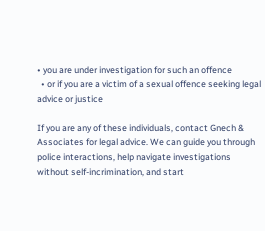• you are under investigation for such an offence
  • or if you are a victim of a sexual offence seeking legal advice or justice

If you are any of these individuals, contact Gnech & Associates for legal advice. We can guide you through police interactions, help navigate investigations without self-incrimination, and start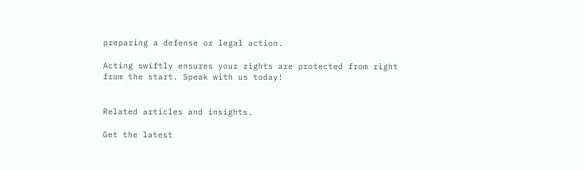preparing a defense or legal action.

Acting swiftly ensures your rights are protected from right from the start. Speak with us today!


Related articles and insights.

Get the latest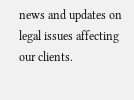news and updates on legal issues affecting our clients.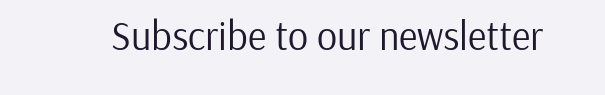Subscribe to our newsletter